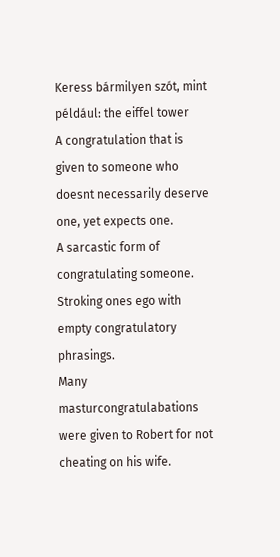Keress bármilyen szót, mint például: the eiffel tower
A congratulation that is given to someone who doesnt necessarily deserve one, yet expects one.
A sarcastic form of congratulating someone.
Stroking ones ego with empty congratulatory phrasings.
Many masturcongratulabations were given to Robert for not cheating on his wife.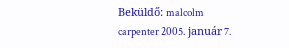Beküldő: malcolm carpenter 2005. január 7.